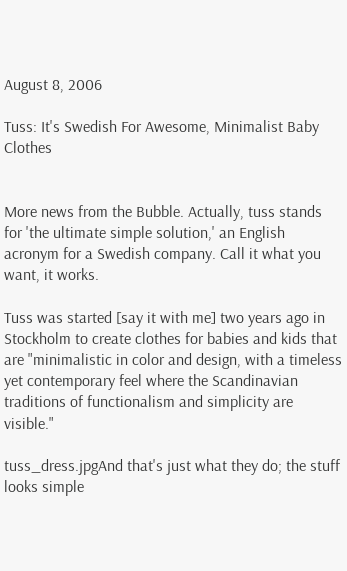August 8, 2006

Tuss: It's Swedish For Awesome, Minimalist Baby Clothes


More news from the Bubble. Actually, tuss stands for 'the ultimate simple solution,' an English acronym for a Swedish company. Call it what you want, it works.

Tuss was started [say it with me] two years ago in Stockholm to create clothes for babies and kids that are "minimalistic in color and design, with a timeless yet contemporary feel where the Scandinavian traditions of functionalism and simplicity are visible."

tuss_dress.jpgAnd that's just what they do; the stuff looks simple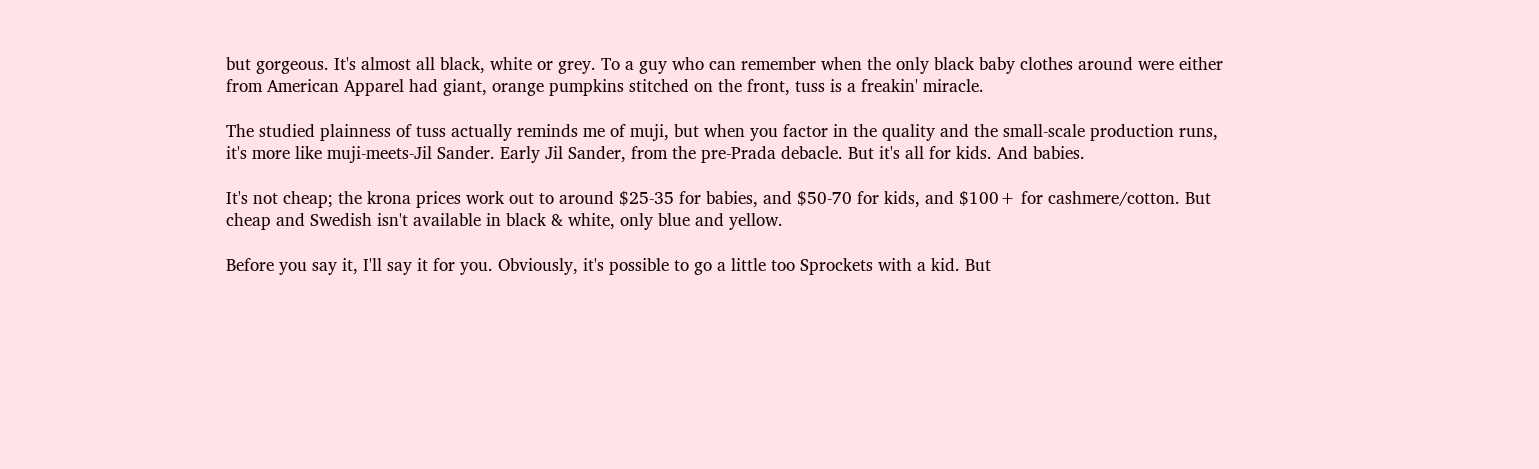but gorgeous. It's almost all black, white or grey. To a guy who can remember when the only black baby clothes around were either from American Apparel had giant, orange pumpkins stitched on the front, tuss is a freakin' miracle.

The studied plainness of tuss actually reminds me of muji, but when you factor in the quality and the small-scale production runs, it's more like muji-meets-Jil Sander. Early Jil Sander, from the pre-Prada debacle. But it's all for kids. And babies.

It's not cheap; the krona prices work out to around $25-35 for babies, and $50-70 for kids, and $100+ for cashmere/cotton. But cheap and Swedish isn't available in black & white, only blue and yellow.

Before you say it, I'll say it for you. Obviously, it's possible to go a little too Sprockets with a kid. But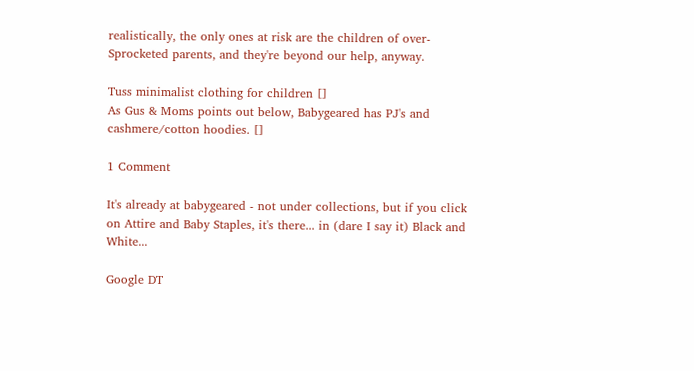realistically, the only ones at risk are the children of over-Sprocketed parents, and they're beyond our help, anyway.

Tuss minimalist clothing for children []
As Gus & Moms points out below, Babygeared has PJ's and cashmere/cotton hoodies. []

1 Comment

It's already at babygeared - not under collections, but if you click on Attire and Baby Staples, it's there... in (dare I say it) Black and White...

Google DT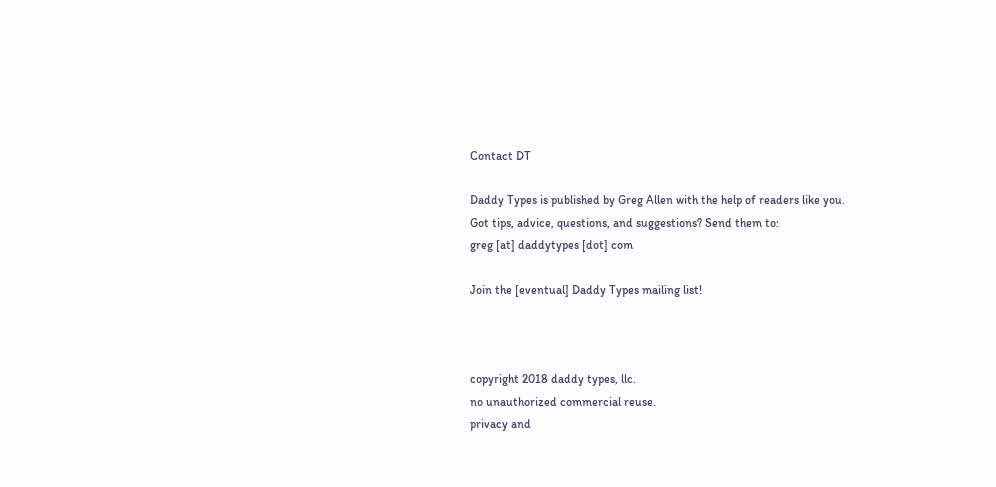Contact DT

Daddy Types is published by Greg Allen with the help of readers like you.
Got tips, advice, questions, and suggestions? Send them to:
greg [at] daddytypes [dot] com

Join the [eventual] Daddy Types mailing list!



copyright 2018 daddy types, llc.
no unauthorized commercial reuse.
privacy and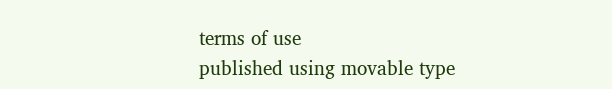terms of use
published using movable type